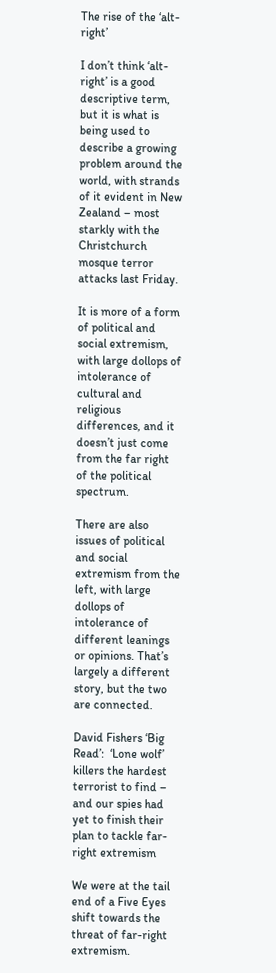The rise of the ‘alt-right’

I don’t think ‘alt-right’ is a good descriptive term, but it is what is being used to describe a growing problem around the world, with strands of it evident in New Zealand – most starkly with the Christchurch mosque terror attacks last Friday.

It is more of a form of political and social extremism, with large dollops of intolerance of cultural and religious differences, and it doesn’t just come from the far right of the political spectrum.

There are also issues of political and social extremism from the left, with large dollops of intolerance of different leanings or opinions. That’s largely a different story, but the two are connected.

David Fishers ‘Big Read’:  ‘Lone wolf’ killers the hardest terrorist to find – and our spies had yet to finish their plan to tackle far-right extremism

We were at the tail end of a Five Eyes shift towards the threat of far-right extremism.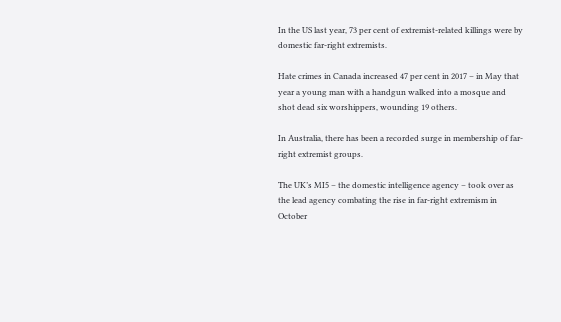In the US last year, 73 per cent of extremist-related killings were by domestic far-right extremists.

Hate crimes in Canada increased 47 per cent in 2017 – in May that year a young man with a handgun walked into a mosque and shot dead six worshippers, wounding 19 others.

In Australia, there has been a recorded surge in membership of far-right extremist groups.

The UK’s MI5 – the domestic intelligence agency – took over as the lead agency combating the rise in far-right extremism in October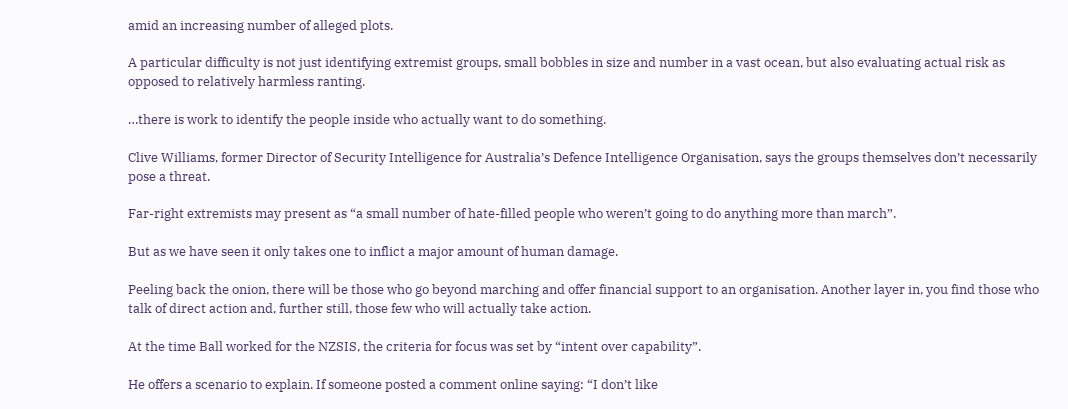amid an increasing number of alleged plots.

A particular difficulty is not just identifying extremist groups, small bobbles in size and number in a vast ocean, but also evaluating actual risk as opposed to relatively harmless ranting.

…there is work to identify the people inside who actually want to do something.

Clive Williams, former Director of Security Intelligence for Australia’s Defence Intelligence Organisation, says the groups themselves don’t necessarily pose a threat.

Far-right extremists may present as “a small number of hate-filled people who weren’t going to do anything more than march”.

But as we have seen it only takes one to inflict a major amount of human damage.

Peeling back the onion, there will be those who go beyond marching and offer financial support to an organisation. Another layer in, you find those who talk of direct action and, further still, those few who will actually take action.

At the time Ball worked for the NZSIS, the criteria for focus was set by “intent over capability”.

He offers a scenario to explain. If someone posted a comment online saying: “I don’t like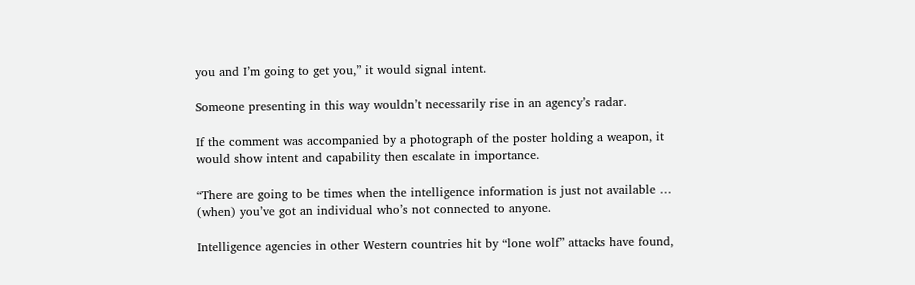you and I’m going to get you,” it would signal intent.

Someone presenting in this way wouldn’t necessarily rise in an agency’s radar.

If the comment was accompanied by a photograph of the poster holding a weapon, it would show intent and capability then escalate in importance.

“There are going to be times when the intelligence information is just not available … (when) you’ve got an individual who’s not connected to anyone.

Intelligence agencies in other Western countries hit by “lone wolf” attacks have found,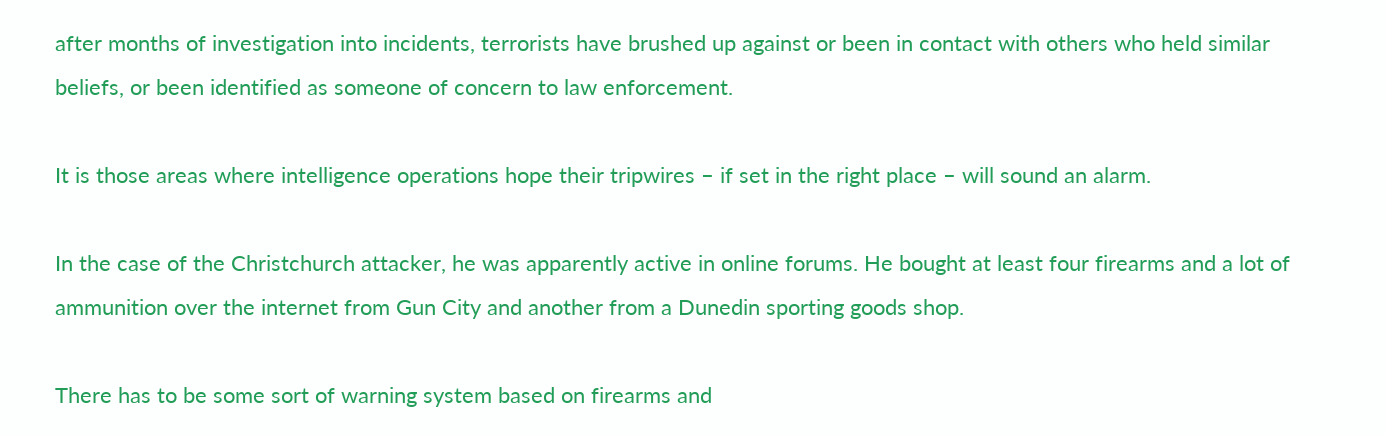after months of investigation into incidents, terrorists have brushed up against or been in contact with others who held similar beliefs, or been identified as someone of concern to law enforcement.

It is those areas where intelligence operations hope their tripwires – if set in the right place – will sound an alarm.

In the case of the Christchurch attacker, he was apparently active in online forums. He bought at least four firearms and a lot of ammunition over the internet from Gun City and another from a Dunedin sporting goods shop.

There has to be some sort of warning system based on firearms and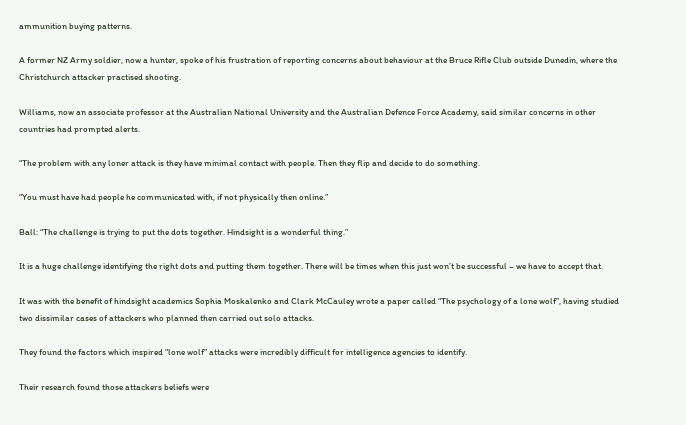ammunition buying patterns.

A former NZ Army soldier, now a hunter, spoke of his frustration of reporting concerns about behaviour at the Bruce Rifle Club outside Dunedin, where the Christchurch attacker practised shooting.

Williams, now an associate professor at the Australian National University and the Australian Defence Force Academy, said similar concerns in other countries had prompted alerts.

“The problem with any loner attack is they have minimal contact with people. Then they flip and decide to do something.

“You must have had people he communicated with, if not physically then online.”

Ball: “The challenge is trying to put the dots together. Hindsight is a wonderful thing.”

It is a huge challenge identifying the right dots and putting them together. There will be times when this just won’t be successful – we have to accept that.

It was with the benefit of hindsight academics Sophia Moskalenko and Clark McCauley wrote a paper called “The psychology of a lone wolf”, having studied two dissimilar cases of attackers who planned then carried out solo attacks.

They found the factors which inspired “lone wolf” attacks were incredibly difficult for intelligence agencies to identify.

Their research found those attackers beliefs were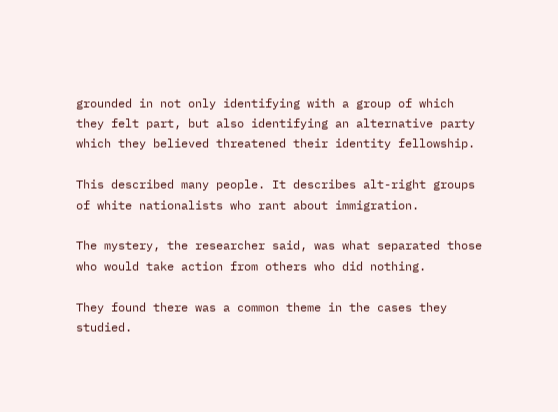grounded in not only identifying with a group of which they felt part, but also identifying an alternative party which they believed threatened their identity fellowship.

This described many people. It describes alt-right groups of white nationalists who rant about immigration.

The mystery, the researcher said, was what separated those who would take action from others who did nothing.

They found there was a common theme in the cases they studied.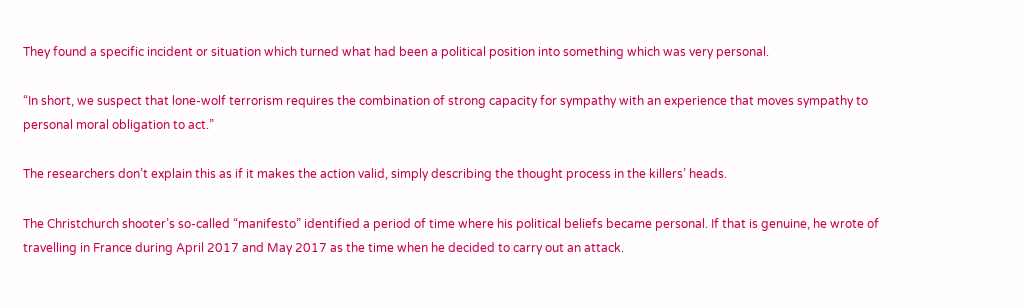They found a specific incident or situation which turned what had been a political position into something which was very personal.

“In short, we suspect that lone-wolf terrorism requires the combination of strong capacity for sympathy with an experience that moves sympathy to personal moral obligation to act.”

The researchers don’t explain this as if it makes the action valid, simply describing the thought process in the killers’ heads.

The Christchurch shooter’s so-called “manifesto” identified a period of time where his political beliefs became personal. If that is genuine, he wrote of travelling in France during April 2017 and May 2017 as the time when he decided to carry out an attack.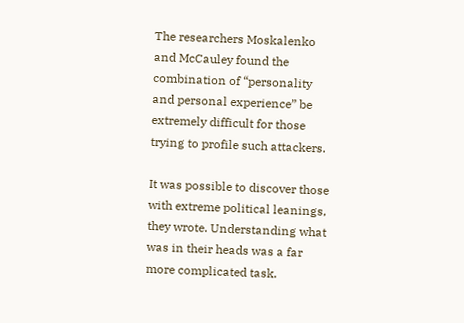The researchers Moskalenko and McCauley found the combination of “personality and personal experience” be extremely difficult for those trying to profile such attackers.

It was possible to discover those with extreme political leanings, they wrote. Understanding what was in their heads was a far more complicated task.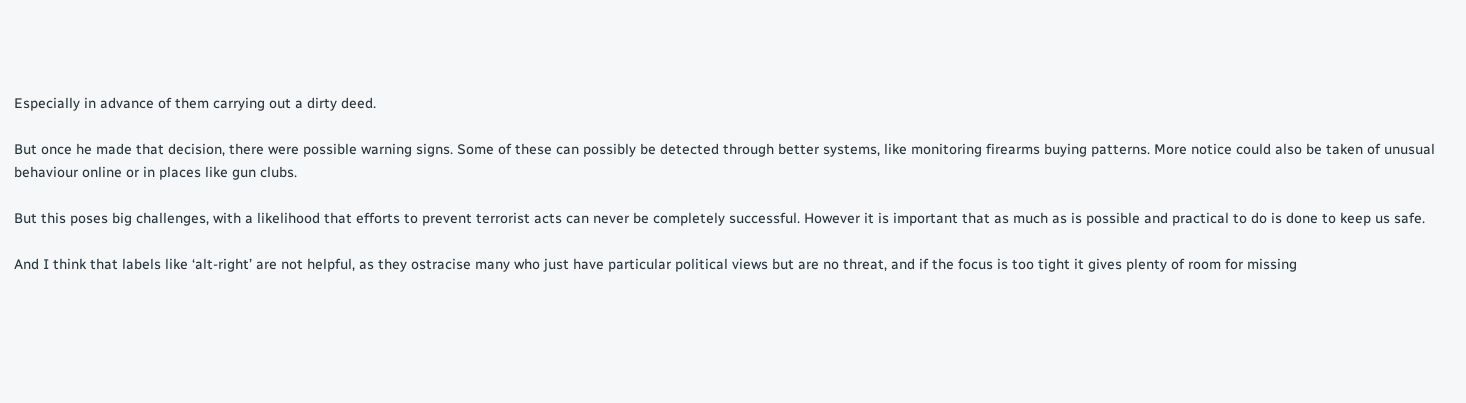Especially in advance of them carrying out a dirty deed.

But once he made that decision, there were possible warning signs. Some of these can possibly be detected through better systems, like monitoring firearms buying patterns. More notice could also be taken of unusual behaviour online or in places like gun clubs.

But this poses big challenges, with a likelihood that efforts to prevent terrorist acts can never be completely successful. However it is important that as much as is possible and practical to do is done to keep us safe.

And I think that labels like ‘alt-right’ are not helpful, as they ostracise many who just have particular political views but are no threat, and if the focus is too tight it gives plenty of room for missing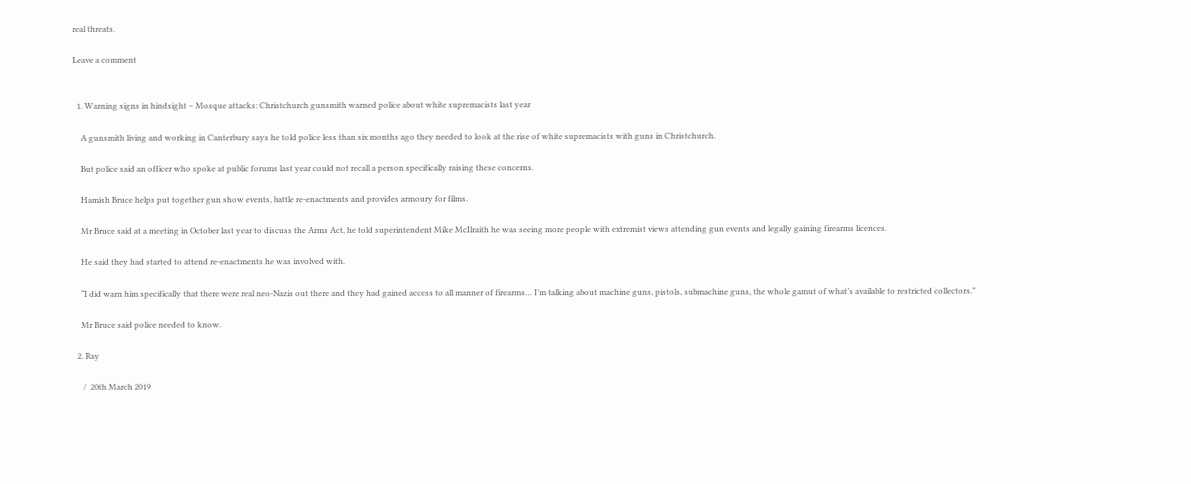real threats.

Leave a comment


  1. Warning signs in hindsight – Mosque attacks: Christchurch gunsmith warned police about white supremacists last year

    A gunsmith living and working in Canterbury says he told police less than six months ago they needed to look at the rise of white supremacists with guns in Christchurch.

    But police said an officer who spoke at public forums last year could not recall a person specifically raising these concerns.

    Hamish Bruce helps put together gun show events, battle re-enactments and provides armoury for films.

    Mr Bruce said at a meeting in October last year to discuss the Arms Act, he told superintendent Mike McIlraith he was seeing more people with extremist views attending gun events and legally gaining firearms licences.

    He said they had started to attend re-enactments he was involved with.

    “I did warn him specifically that there were real neo-Nazis out there and they had gained access to all manner of firearms… I’m talking about machine guns, pistols, submachine guns, the whole gamut of what’s available to restricted collectors.”

    Mr Bruce said police needed to know.

  2. Ray

     /  20th March 2019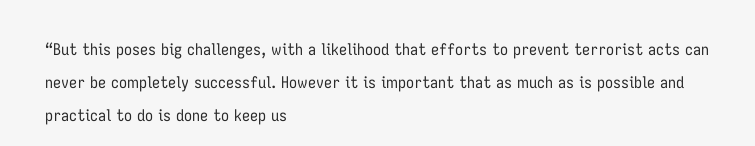“But this poses big challenges, with a likelihood that efforts to prevent terrorist acts can never be completely successful. However it is important that as much as is possible and practical to do is done to keep us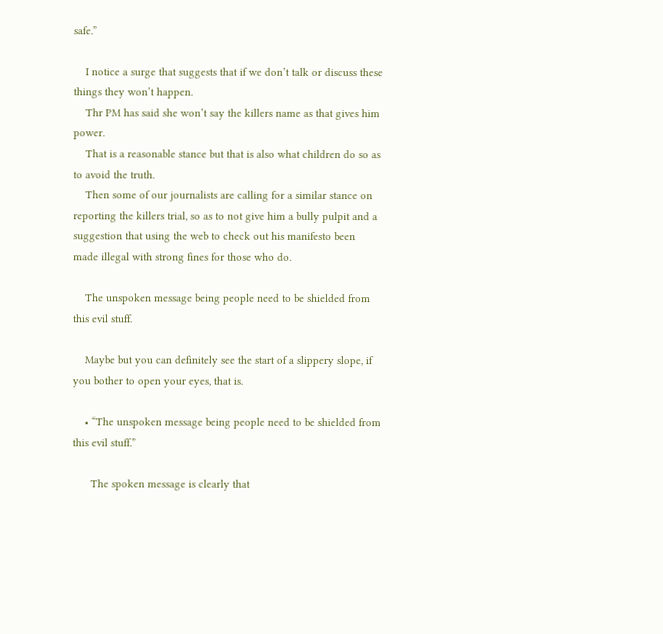safe.”

    I notice a surge that suggests that if we don’t talk or discuss these things they won’t happen.
    Thr PM has said she won’t say the killers name as that gives him power.
    That is a reasonable stance but that is also what children do so as to avoid the truth.
    Then some of our journalists are calling for a similar stance on reporting the killers trial, so as to not give him a bully pulpit and a suggestion that using the web to check out his manifesto been made illegal with strong fines for those who do.

    The unspoken message being people need to be shielded from this evil stuff.

    Maybe but you can definitely see the start of a slippery slope, if you bother to open your eyes, that is.

    • “The unspoken message being people need to be shielded from this evil stuff.”

      The spoken message is clearly that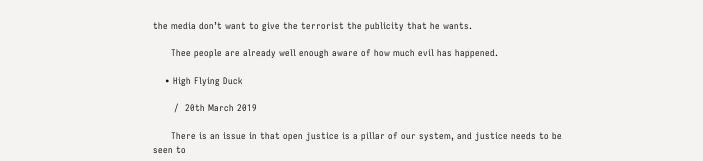the media don’t want to give the terrorist the publicity that he wants.

      Thee people are already well enough aware of how much evil has happened.

    • High Flying Duck

       /  20th March 2019

      There is an issue in that open justice is a pillar of our system, and justice needs to be seen to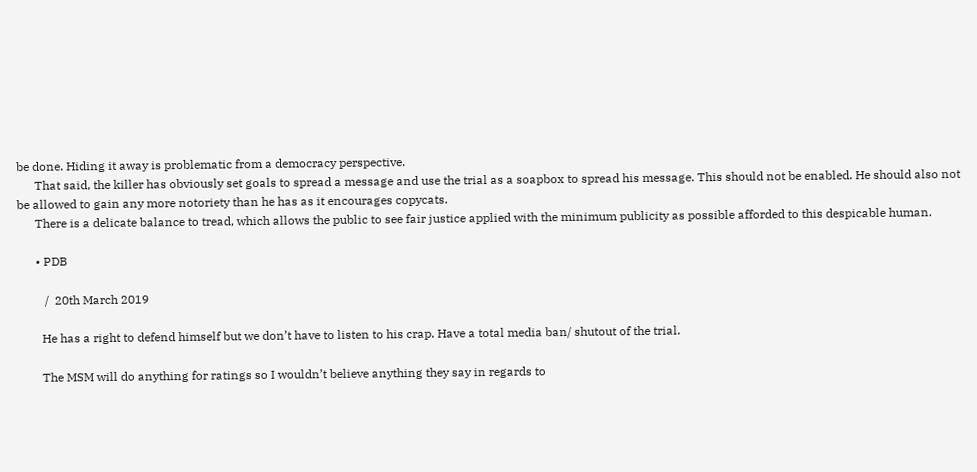be done. Hiding it away is problematic from a democracy perspective.
      That said, the killer has obviously set goals to spread a message and use the trial as a soapbox to spread his message. This should not be enabled. He should also not be allowed to gain any more notoriety than he has as it encourages copycats.
      There is a delicate balance to tread, which allows the public to see fair justice applied with the minimum publicity as possible afforded to this despicable human.

      • PDB

         /  20th March 2019

        He has a right to defend himself but we don’t have to listen to his crap. Have a total media ban/ shutout of the trial.

        The MSM will do anything for ratings so I wouldn’t believe anything they say in regards to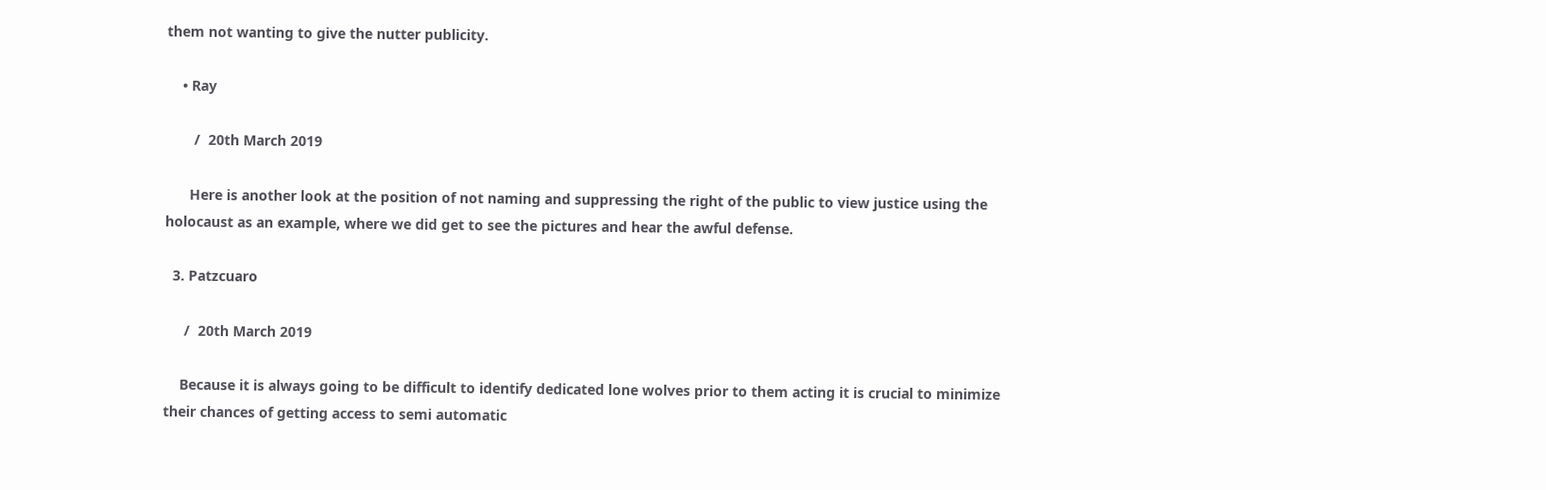them not wanting to give the nutter publicity.

    • Ray

       /  20th March 2019

      Here is another look at the position of not naming and suppressing the right of the public to view justice using the holocaust as an example, where we did get to see the pictures and hear the awful defense.

  3. Patzcuaro

     /  20th March 2019

    Because it is always going to be difficult to identify dedicated lone wolves prior to them acting it is crucial to minimize their chances of getting access to semi automatic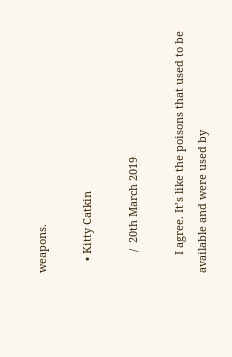weapons.

    • Kitty Catkin

       /  20th March 2019

      I agree. It’s like the poisons that used to be available and were used by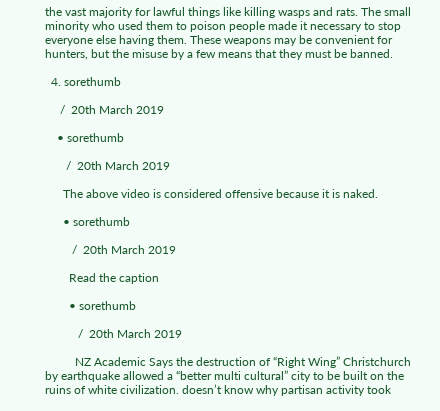the vast majority for lawful things like killing wasps and rats. The small minority who used them to poison people made it necessary to stop everyone else having them. These weapons may be convenient for hunters, but the misuse by a few means that they must be banned.

  4. sorethumb

     /  20th March 2019

    • sorethumb

       /  20th March 2019

      The above video is considered offensive because it is naked.

      • sorethumb

         /  20th March 2019

        Read the caption

        • sorethumb

           /  20th March 2019

          NZ Academic Says the destruction of “Right Wing” Christchurch by earthquake allowed a “better multi cultural” city to be built on the ruins of white civilization. doesn’t know why partisan activity took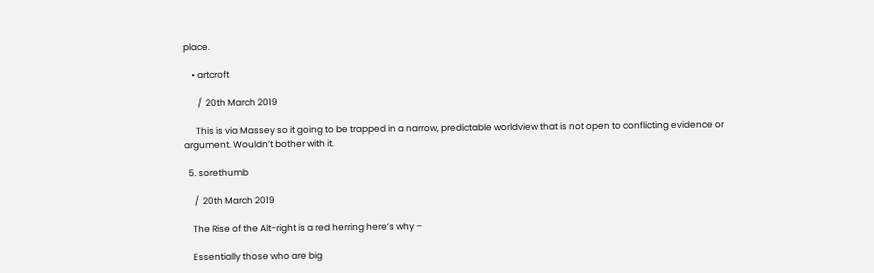place.

    • artcroft

       /  20th March 2019

      This is via Massey so it going to be trapped in a narrow, predictable worldview that is not open to conflicting evidence or argument. Wouldn’t bother with it.

  5. sorethumb

     /  20th March 2019

    The Rise of the Alt-right is a red herring here’s why –

    Essentially those who are big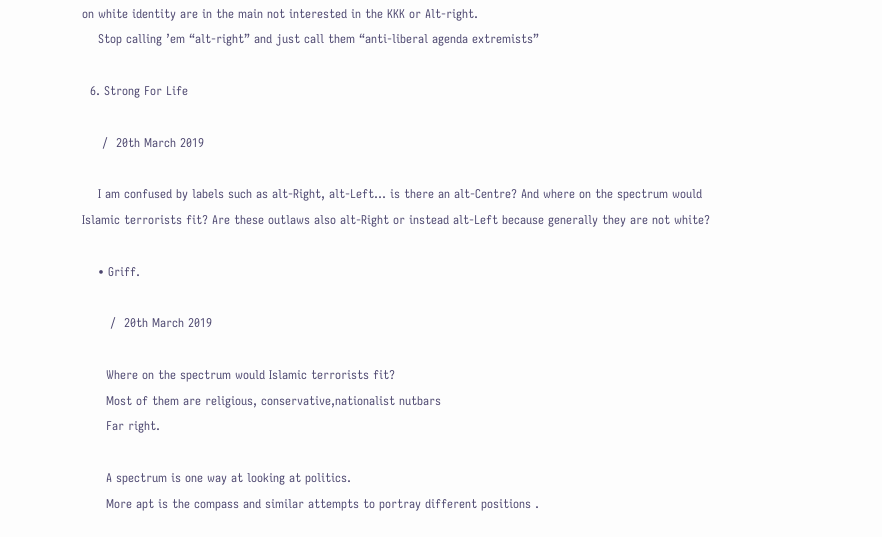on white identity are in the main not interested in the KKK or Alt-right.
    Stop calling ’em “alt-right” and just call them “anti-liberal agenda extremists”

  6. Strong For Life

     /  20th March 2019

    I am confused by labels such as alt-Right, alt-Left… is there an alt-Centre? And where on the spectrum would Islamic terrorists fit? Are these outlaws also alt-Right or instead alt-Left because generally they are not white?

    • Griff.

       /  20th March 2019

      Where on the spectrum would Islamic terrorists fit?
      Most of them are religious, conservative,nationalist nutbars
      Far right.

      A spectrum is one way at looking at politics.
      More apt is the compass and similar attempts to portray different positions .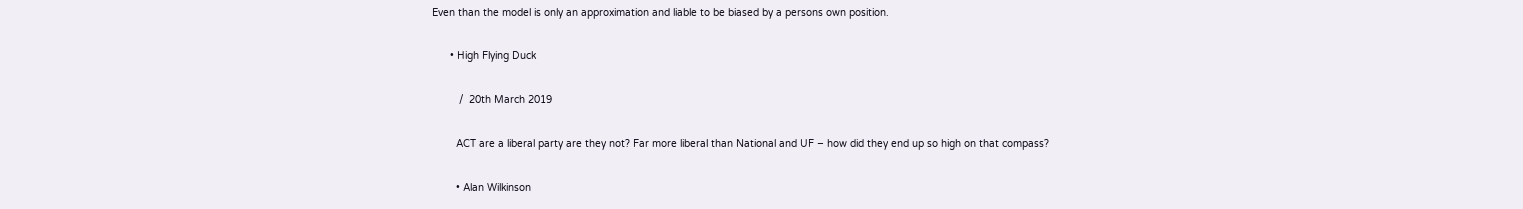Even than the model is only an approximation and liable to be biased by a persons own position.

      • High Flying Duck

         /  20th March 2019

        ACT are a liberal party are they not? Far more liberal than National and UF – how did they end up so high on that compass?

        • Alan Wilkinson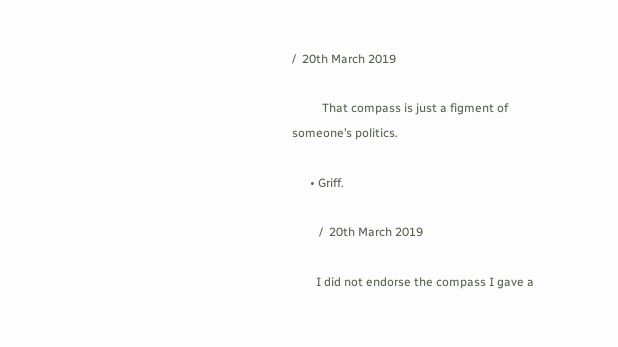/  20th March 2019

          That compass is just a figment of someone’s politics.

      • Griff.

         /  20th March 2019

        I did not endorse the compass I gave a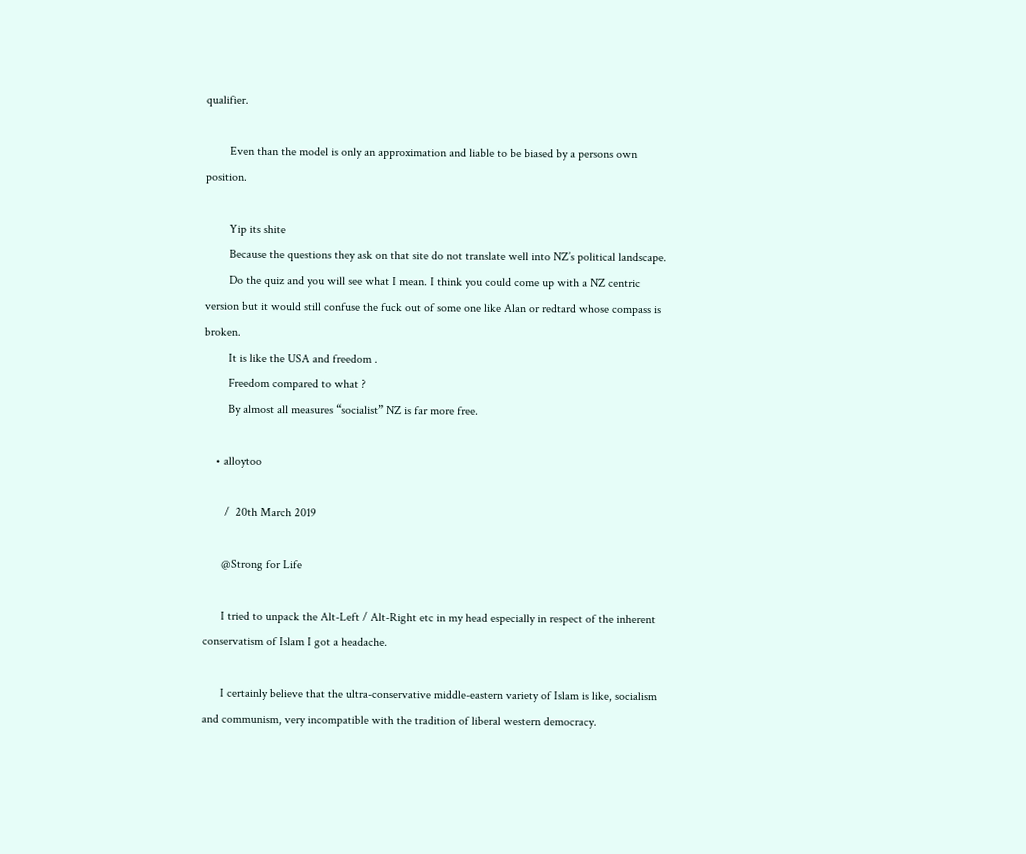qualifier.

        Even than the model is only an approximation and liable to be biased by a persons own position.

        Yip its shite
        Because the questions they ask on that site do not translate well into NZ’s political landscape.
        Do the quiz and you will see what I mean. I think you could come up with a NZ centric version but it would still confuse the fuck out of some one like Alan or redtard whose compass is broken.
        It is like the USA and freedom .
        Freedom compared to what ?
        By almost all measures “socialist” NZ is far more free.

    • alloytoo

       /  20th March 2019

      @Strong for Life

      I tried to unpack the Alt-Left / Alt-Right etc in my head especially in respect of the inherent conservatism of Islam I got a headache.

      I certainly believe that the ultra-conservative middle-eastern variety of Islam is like, socialism and communism, very incompatible with the tradition of liberal western democracy.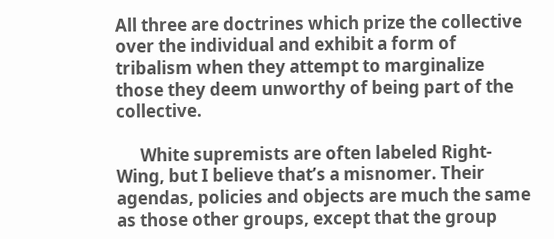All three are doctrines which prize the collective over the individual and exhibit a form of tribalism when they attempt to marginalize those they deem unworthy of being part of the collective.

      White supremists are often labeled Right-Wing, but I believe that’s a misnomer. Their agendas, policies and objects are much the same as those other groups, except that the group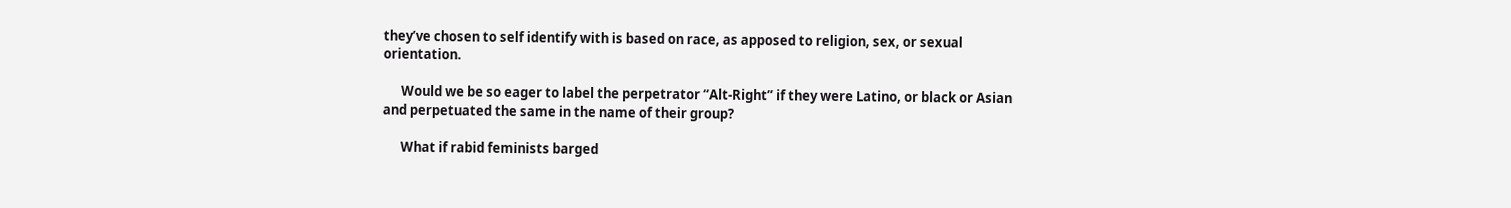they’ve chosen to self identify with is based on race, as apposed to religion, sex, or sexual orientation.

      Would we be so eager to label the perpetrator “Alt-Right” if they were Latino, or black or Asian and perpetuated the same in the name of their group?

      What if rabid feminists barged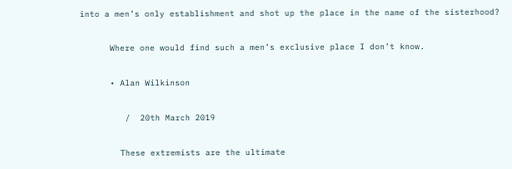into a men’s only establishment and shot up the place in the name of the sisterhood?

      Where one would find such a men’s exclusive place I don’t know.

      • Alan Wilkinson

         /  20th March 2019

        These extremists are the ultimate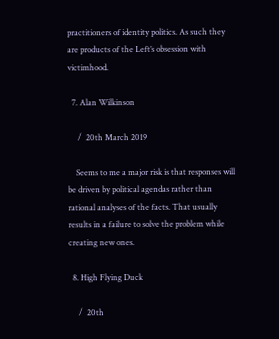practitioners of identity politics. As such they are products of the Left’s obsession with victimhood.

  7. Alan Wilkinson

     /  20th March 2019

    Seems to me a major risk is that responses will be driven by political agendas rather than rational analyses of the facts. That usually results in a failure to solve the problem while creating new ones.

  8. High Flying Duck

     /  20th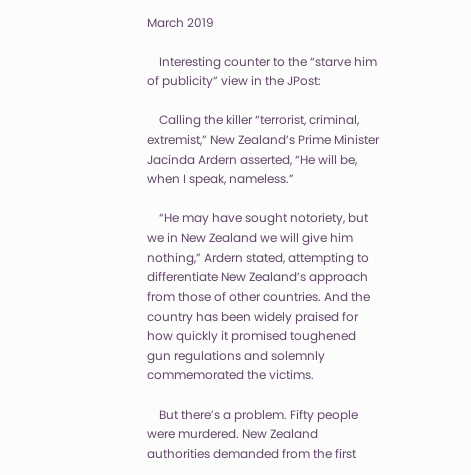March 2019

    Interesting counter to the “starve him of publicity” view in the JPost:

    Calling the killer “terrorist, criminal, extremist,” New Zealand’s Prime Minister Jacinda Ardern asserted, “He will be, when I speak, nameless.”

    “He may have sought notoriety, but we in New Zealand we will give him nothing,” Ardern stated, attempting to differentiate New Zealand’s approach from those of other countries. And the country has been widely praised for how quickly it promised toughened gun regulations and solemnly commemorated the victims.

    But there’s a problem. Fifty people were murdered. New Zealand authorities demanded from the first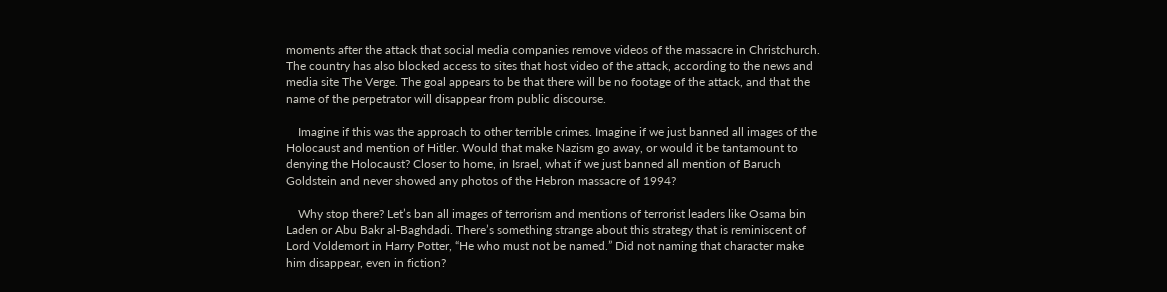moments after the attack that social media companies remove videos of the massacre in Christchurch. The country has also blocked access to sites that host video of the attack, according to the news and media site The Verge. The goal appears to be that there will be no footage of the attack, and that the name of the perpetrator will disappear from public discourse.

    Imagine if this was the approach to other terrible crimes. Imagine if we just banned all images of the Holocaust and mention of Hitler. Would that make Nazism go away, or would it be tantamount to denying the Holocaust? Closer to home, in Israel, what if we just banned all mention of Baruch Goldstein and never showed any photos of the Hebron massacre of 1994?

    Why stop there? Let’s ban all images of terrorism and mentions of terrorist leaders like Osama bin Laden or Abu Bakr al-Baghdadi. There’s something strange about this strategy that is reminiscent of Lord Voldemort in Harry Potter, “He who must not be named.” Did not naming that character make him disappear, even in fiction?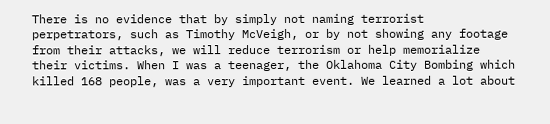There is no evidence that by simply not naming terrorist perpetrators, such as Timothy McVeigh, or by not showing any footage from their attacks, we will reduce terrorism or help memorialize their victims. When I was a teenager, the Oklahoma City Bombing which killed 168 people, was a very important event. We learned a lot about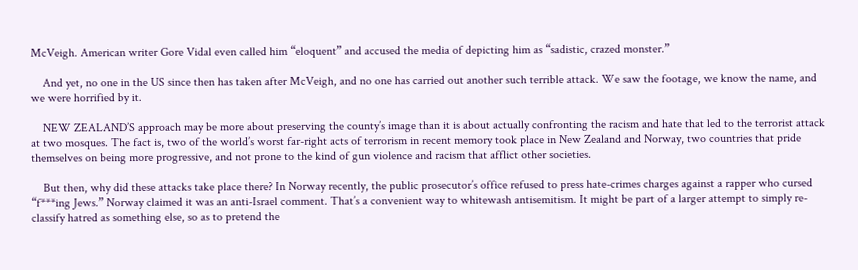McVeigh. American writer Gore Vidal even called him “eloquent” and accused the media of depicting him as “sadistic, crazed monster.”

    And yet, no one in the US since then has taken after McVeigh, and no one has carried out another such terrible attack. We saw the footage, we know the name, and we were horrified by it.

    NEW ZEALAND’S approach may be more about preserving the county’s image than it is about actually confronting the racism and hate that led to the terrorist attack at two mosques. The fact is, two of the world’s worst far-right acts of terrorism in recent memory took place in New Zealand and Norway, two countries that pride themselves on being more progressive, and not prone to the kind of gun violence and racism that afflict other societies.

    But then, why did these attacks take place there? In Norway recently, the public prosecutor’s office refused to press hate-crimes charges against a rapper who cursed “f***ing Jews.” Norway claimed it was an anti-Israel comment. That’s a convenient way to whitewash antisemitism. It might be part of a larger attempt to simply re-classify hatred as something else, so as to pretend the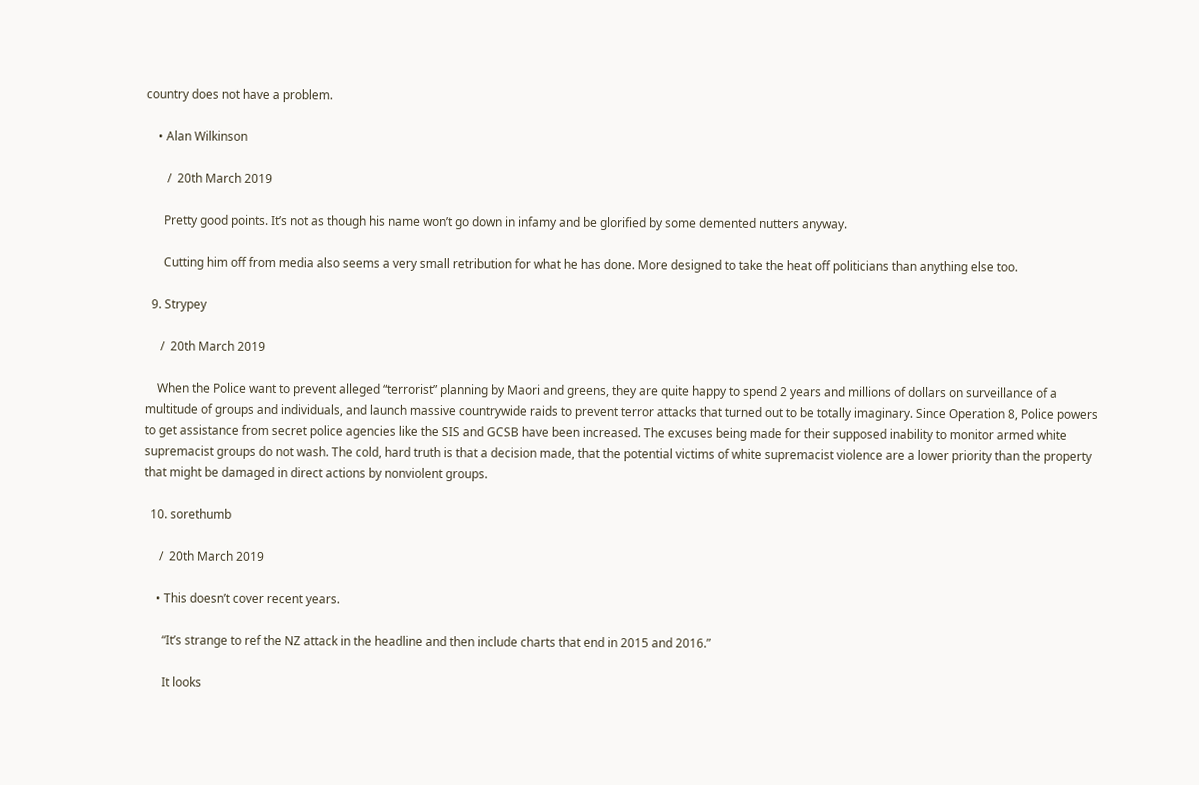country does not have a problem.

    • Alan Wilkinson

       /  20th March 2019

      Pretty good points. It’s not as though his name won’t go down in infamy and be glorified by some demented nutters anyway.

      Cutting him off from media also seems a very small retribution for what he has done. More designed to take the heat off politicians than anything else too.

  9. Strypey

     /  20th March 2019

    When the Police want to prevent alleged “terrorist” planning by Maori and greens, they are quite happy to spend 2 years and millions of dollars on surveillance of a multitude of groups and individuals, and launch massive countrywide raids to prevent terror attacks that turned out to be totally imaginary. Since Operation 8, Police powers to get assistance from secret police agencies like the SIS and GCSB have been increased. The excuses being made for their supposed inability to monitor armed white supremacist groups do not wash. The cold, hard truth is that a decision made, that the potential victims of white supremacist violence are a lower priority than the property that might be damaged in direct actions by nonviolent groups.

  10. sorethumb

     /  20th March 2019

    • This doesn’t cover recent years.

      “It’s strange to ref the NZ attack in the headline and then include charts that end in 2015 and 2016.”

      It looks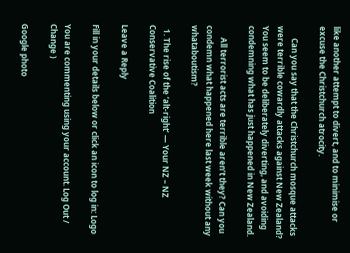like another attempt to divert, and to minimise or excuse the Christchurch atrocity.

      Can you say that the Christchurch mosque attacks were terrible cowardly attacks against New Zealand? You seem to be deliberately diverting, and avoiding condemning what has just happened in New Zealand.

      All terrorist acts are terrible aren’t they? Can you condemn what happened here last week without any whataboutism?

  1. The rise of the ‘alt-right’ — Your NZ – NZ Conservative Coalition

Leave a Reply

Fill in your details below or click an icon to log in: Logo

You are commenting using your account. Log Out /  Change )

Google photo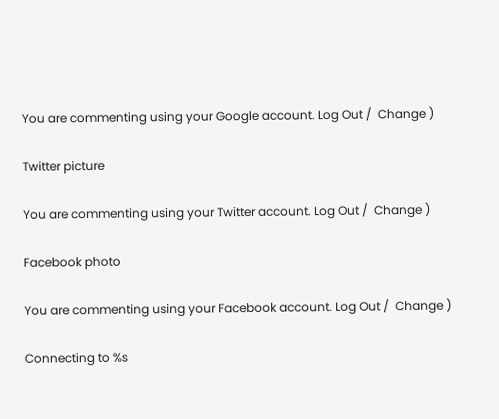You are commenting using your Google account. Log Out /  Change )

Twitter picture

You are commenting using your Twitter account. Log Out /  Change )

Facebook photo

You are commenting using your Facebook account. Log Out /  Change )

Connecting to %s